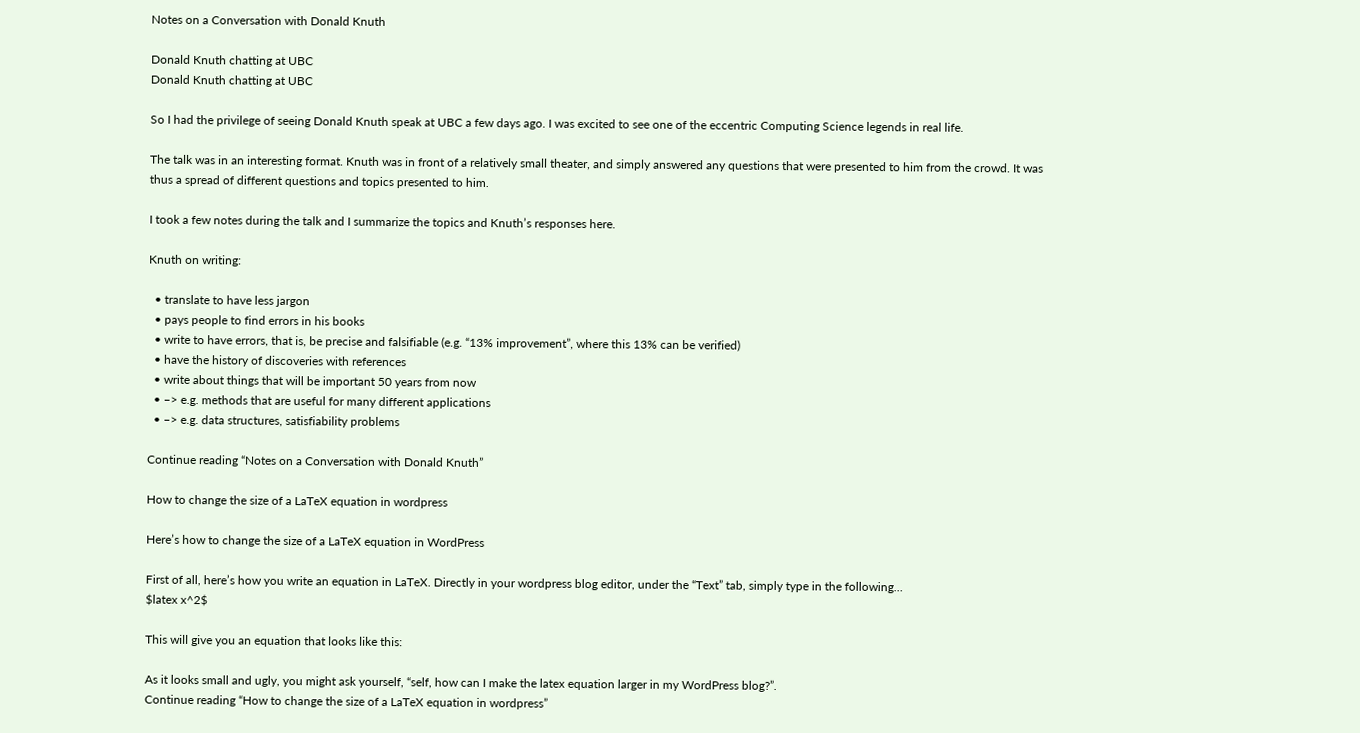Notes on a Conversation with Donald Knuth

Donald Knuth chatting at UBC
Donald Knuth chatting at UBC

So I had the privilege of seeing Donald Knuth speak at UBC a few days ago. I was excited to see one of the eccentric Computing Science legends in real life.

The talk was in an interesting format. Knuth was in front of a relatively small theater, and simply answered any questions that were presented to him from the crowd. It was thus a spread of different questions and topics presented to him.

I took a few notes during the talk and I summarize the topics and Knuth’s responses here.

Knuth on writing:

  • translate to have less jargon
  • pays people to find errors in his books
  • write to have errors, that is, be precise and falsifiable (e.g. “13% improvement”, where this 13% can be verified)
  • have the history of discoveries with references
  • write about things that will be important 50 years from now
  • –> e.g. methods that are useful for many different applications
  • –> e.g. data structures, satisfiability problems

Continue reading “Notes on a Conversation with Donald Knuth”

How to change the size of a LaTeX equation in wordpress

Here’s how to change the size of a LaTeX equation in WordPress

First of all, here’s how you write an equation in LaTeX. Directly in your wordpress blog editor, under the “Text” tab, simply type in the following…
$latex x^2$

This will give you an equation that looks like this:

As it looks small and ugly, you might ask yourself, “self, how can I make the latex equation larger in my WordPress blog?”.
Continue reading “How to change the size of a LaTeX equation in wordpress”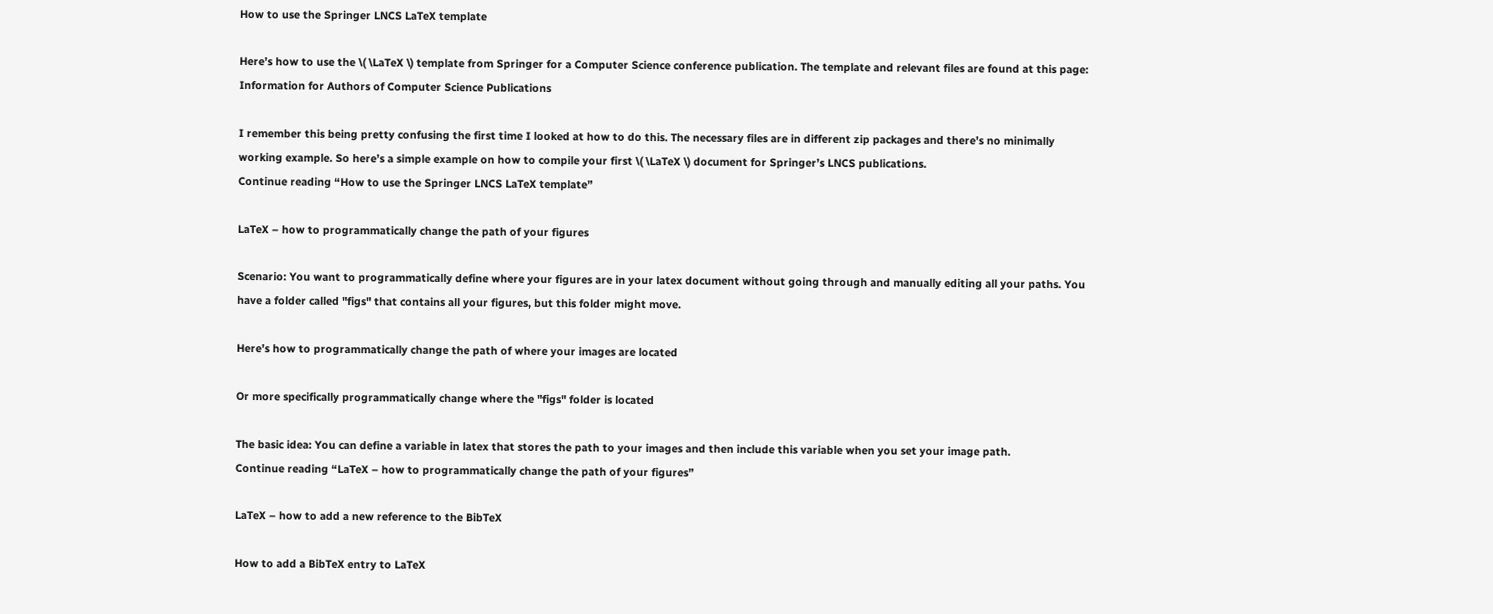How to use the Springer LNCS LaTeX template

Here’s how to use the \( \LaTeX \) template from Springer for a Computer Science conference publication. The template and relevant files are found at this page: Information for Authors of Computer Science Publications

I remember this being pretty confusing the first time I looked at how to do this. The necessary files are in different zip packages and there’s no minimally working example. So here’s a simple example on how to compile your first \( \LaTeX \) document for Springer’s LNCS publications.
Continue reading “How to use the Springer LNCS LaTeX template”

LaTeX – how to programmatically change the path of your figures

Scenario: You want to programmatically define where your figures are in your latex document without going through and manually editing all your paths. You have a folder called "figs" that contains all your figures, but this folder might move.

Here’s how to programmatically change the path of where your images are located

Or more specifically programmatically change where the "figs" folder is located

The basic idea: You can define a variable in latex that stores the path to your images and then include this variable when you set your image path.
Continue reading “LaTeX – how to programmatically change the path of your figures”

LaTeX – how to add a new reference to the BibTeX

How to add a BibTeX entry to LaTeX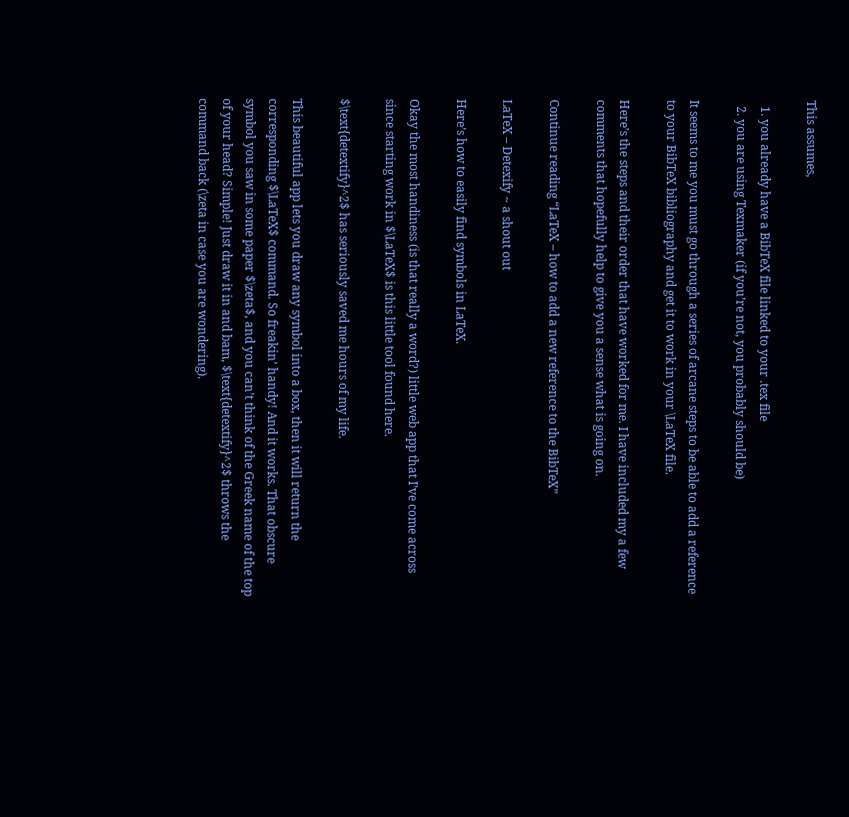This assumes,

  1. you already have a BibTeX file linked to your .tex file
  2. you are using Texmaker (if you’re not, you probably should be)

It seems to me you must go through a series of arcane steps to be able to add a reference to your BibTeX bibliography and get it to work in your \LaTeX file.

Here’s the steps and their order that have worked for me. I have included my a few comments that hopefully help to give you a sense what is going on.

Continue reading “LaTeX – how to add a new reference to the BibTeX”

LaTeX – Detexify ~ a shout out

Here’s how to easily find symbols in LaTeX.

Okay the most handiness (is that really a word?) little web app that I’ve come across since starting work in $\LaTeX$ is this little tool found here.

$\text{detextify}^2$ has seriously saved me hours of my life.

This beautiful app lets you draw any symbol into a box, then it will return the corresponding $\LaTeX$ command. So freakin’ handy! And it works. That obscure symbol you saw in some paper $\zeta$, and you can’t think of the Greek name of the top of your head? Simple! Just draw it in and bam, $\text{detextify}^2$ throws the command back (\zeta in case you are wondering).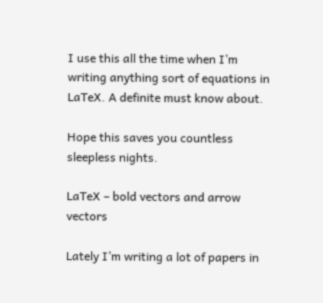I use this all the time when I’m writing anything sort of equations in LaTeX. A definite must know about.

Hope this saves you countless sleepless nights.

LaTeX – bold vectors and arrow vectors

Lately I’m writing a lot of papers in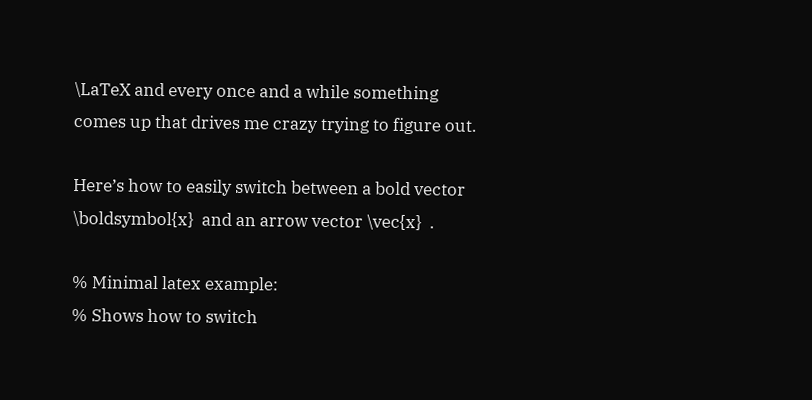\LaTeX and every once and a while something comes up that drives me crazy trying to figure out.

Here’s how to easily switch between a bold vector \boldsymbol{x}  and an arrow vector \vec{x}  .

% Minimal latex example:
% Shows how to switch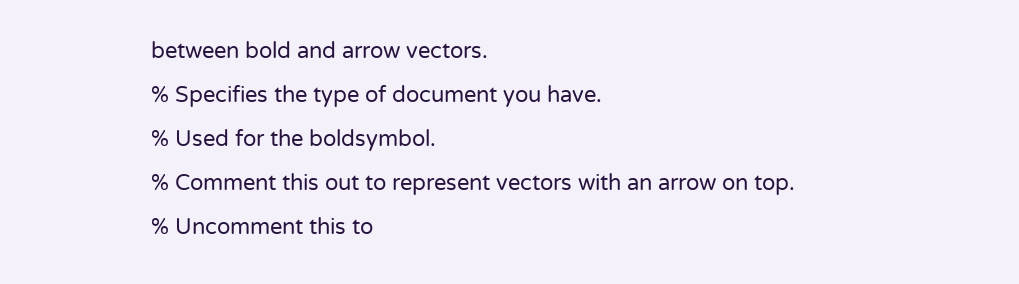between bold and arrow vectors.
% Specifies the type of document you have.
% Used for the boldsymbol.
% Comment this out to represent vectors with an arrow on top.
% Uncomment this to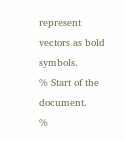represent vectors as bold symbols.
% Start of the document.
%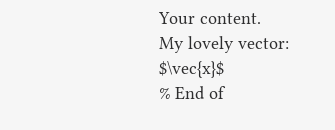Your content.
My lovely vector: $\vec{x}$
% End of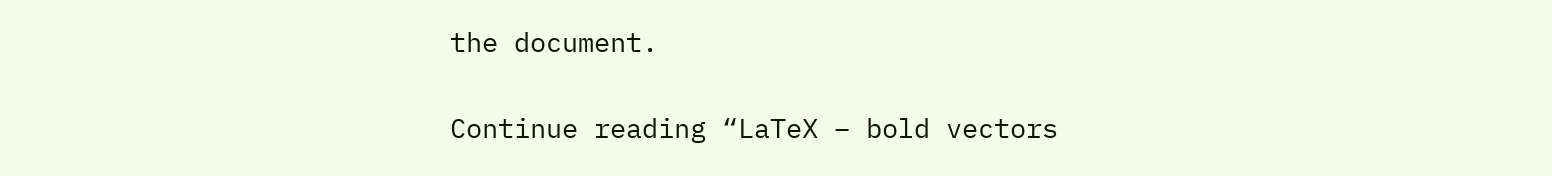the document.

Continue reading “LaTeX – bold vectors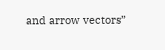and arrow vectors”